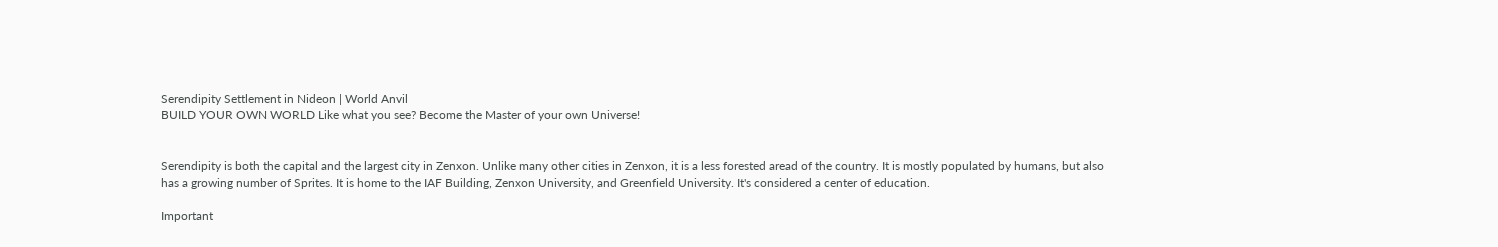Serendipity Settlement in Nideon | World Anvil
BUILD YOUR OWN WORLD Like what you see? Become the Master of your own Universe!


Serendipity is both the capital and the largest city in Zenxon. Unlike many other cities in Zenxon, it is a less forested aread of the country. It is mostly populated by humans, but also has a growing number of Sprites. It is home to the IAF Building, Zenxon University, and Greenfield University. It's considered a center of education.

Important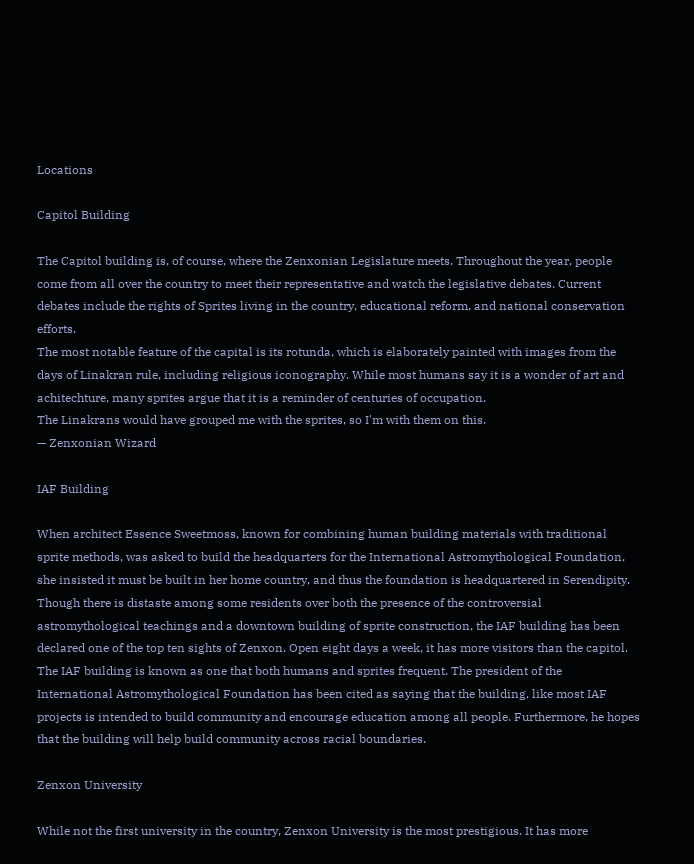Locations

Capitol Building

The Capitol building is, of course, where the Zenxonian Legislature meets. Throughout the year, people come from all over the country to meet their representative and watch the legislative debates. Current debates include the rights of Sprites living in the country, educational reform, and national conservation efforts.
The most notable feature of the capital is its rotunda, which is elaborately painted with images from the days of Linakran rule, including religious iconography. While most humans say it is a wonder of art and achitechture, many sprites argue that it is a reminder of centuries of occupation.
The Linakrans would have grouped me with the sprites, so I'm with them on this.
— Zenxonian Wizard

IAF Building

When architect Essence Sweetmoss, known for combining human building materials with traditional sprite methods, was asked to build the headquarters for the International Astromythological Foundation, she insisted it must be built in her home country, and thus the foundation is headquartered in Serendipity. Though there is distaste among some residents over both the presence of the controversial astromythological teachings and a downtown building of sprite construction, the IAF building has been declared one of the top ten sights of Zenxon. Open eight days a week, it has more visitors than the capitol.
The IAF building is known as one that both humans and sprites frequent. The president of the International Astromythological Foundation has been cited as saying that the building, like most IAF projects is intended to build community and encourage education among all people. Furthermore, he hopes that the building will help build community across racial boundaries.

Zenxon University

While not the first university in the country, Zenxon University is the most prestigious. It has more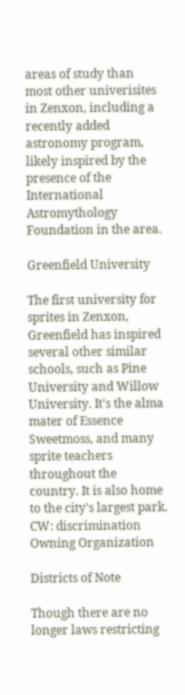areas of study than most other univerisites in Zenxon, including a recently added astronomy program, likely inspired by the presence of the International Astromythology Foundation in the area.

Greenfield University

The first university for sprites in Zenxon, Greenfield has inspired several other similar schools, such as Pine University and Willow University. It's the alma mater of Essence Sweetmoss, and many sprite teachers throughout the country. It is also home to the city's largest park.
CW: discrimination
Owning Organization

Districts of Note

Though there are no longer laws restricting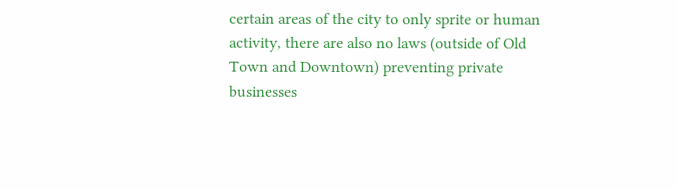certain areas of the city to only sprite or human activity, there are also no laws (outside of Old Town and Downtown) preventing private businesses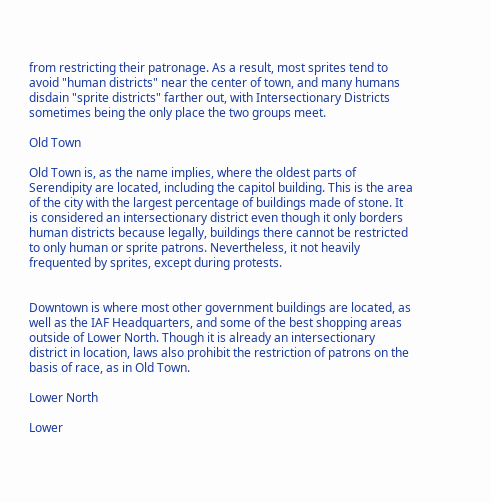from restricting their patronage. As a result, most sprites tend to avoid "human districts" near the center of town, and many humans disdain "sprite districts" farther out, with Intersectionary Districts sometimes being the only place the two groups meet.

Old Town

Old Town is, as the name implies, where the oldest parts of Serendipity are located, including the capitol building. This is the area of the city with the largest percentage of buildings made of stone. It is considered an intersectionary district even though it only borders human districts because legally, buildings there cannot be restricted to only human or sprite patrons. Nevertheless, it not heavily frequented by sprites, except during protests.


Downtown is where most other government buildings are located, as well as the IAF Headquarters, and some of the best shopping areas outside of Lower North. Though it is already an intersectionary district in location, laws also prohibit the restriction of patrons on the basis of race, as in Old Town.

Lower North

Lower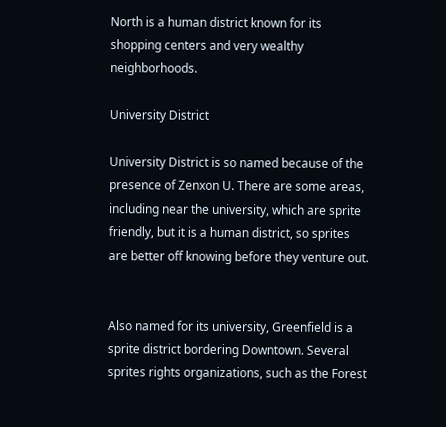North is a human district known for its shopping centers and very wealthy neighborhoods.

University District

University District is so named because of the presence of Zenxon U. There are some areas, including near the university, which are sprite friendly, but it is a human district, so sprites are better off knowing before they venture out.


Also named for its university, Greenfield is a sprite district bordering Downtown. Several sprites rights organizations, such as the Forest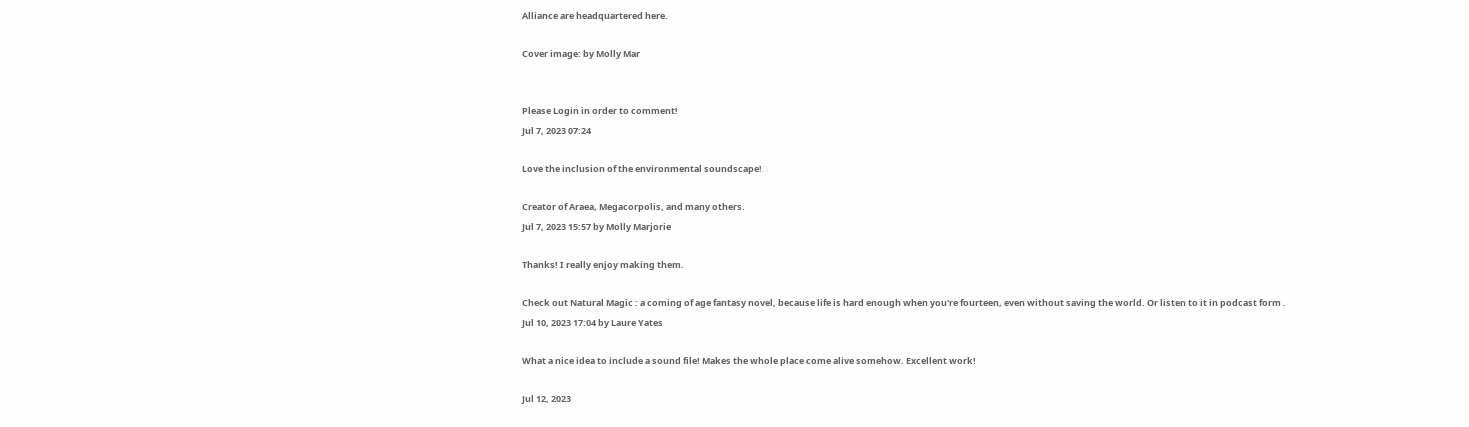Alliance are headquartered here.

Cover image: by Molly Mar


Please Login in order to comment!
Jul 7, 2023 07:24

Love the inclusion of the environmental soundscape!

Creator of Araea, Megacorpolis, and many others.
Jul 7, 2023 15:57 by Molly Marjorie

Thanks! I really enjoy making them.

Check out Natural Magic : a coming of age fantasy novel, because life is hard enough when you're fourteen, even without saving the world. Or listen to it in podcast form .
Jul 10, 2023 17:04 by Laure Yates

What a nice idea to include a sound file! Makes the whole place come alive somehow. Excellent work!

Jul 12, 2023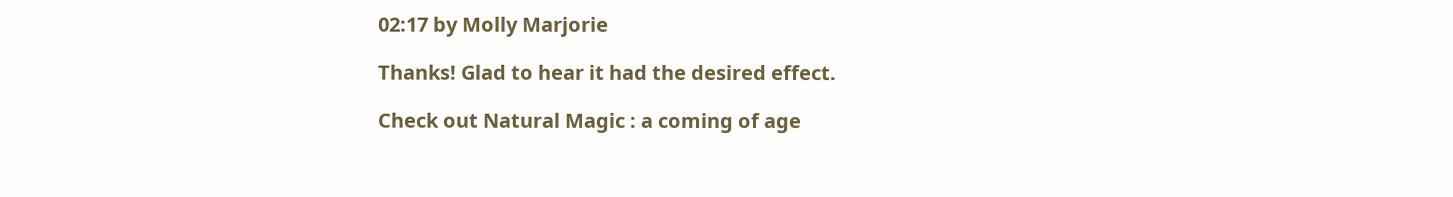02:17 by Molly Marjorie

Thanks! Glad to hear it had the desired effect.

Check out Natural Magic : a coming of age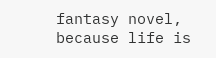fantasy novel, because life is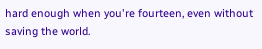hard enough when you're fourteen, even without saving the world.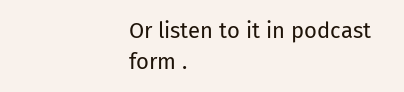Or listen to it in podcast form .